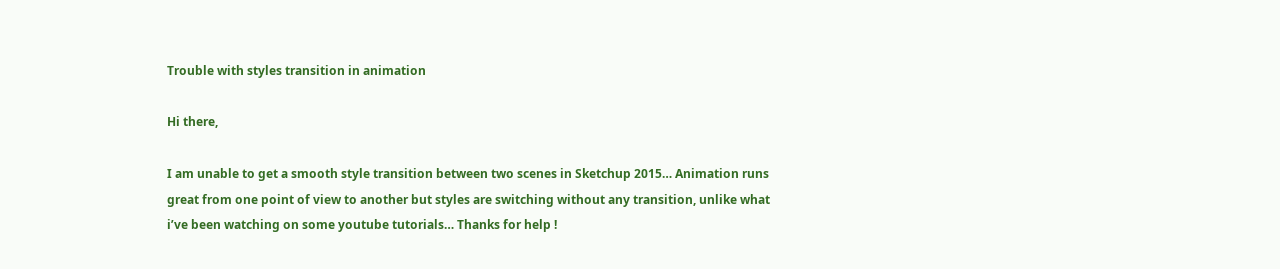Trouble with styles transition in animation

Hi there,

I am unable to get a smooth style transition between two scenes in Sketchup 2015… Animation runs great from one point of view to another but styles are switching without any transition, unlike what i’ve been watching on some youtube tutorials… Thanks for help !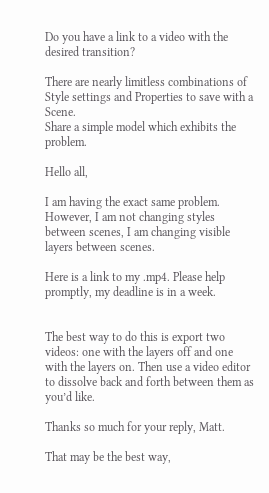Do you have a link to a video with the desired transition?

There are nearly limitless combinations of Style settings and Properties to save with a Scene.
Share a simple model which exhibits the problem.

Hello all,

I am having the exact same problem. However, I am not changing styles between scenes, I am changing visible layers between scenes.

Here is a link to my .mp4. Please help promptly, my deadline is in a week.


The best way to do this is export two videos: one with the layers off and one with the layers on. Then use a video editor to dissolve back and forth between them as you’d like.

Thanks so much for your reply, Matt.

That may be the best way,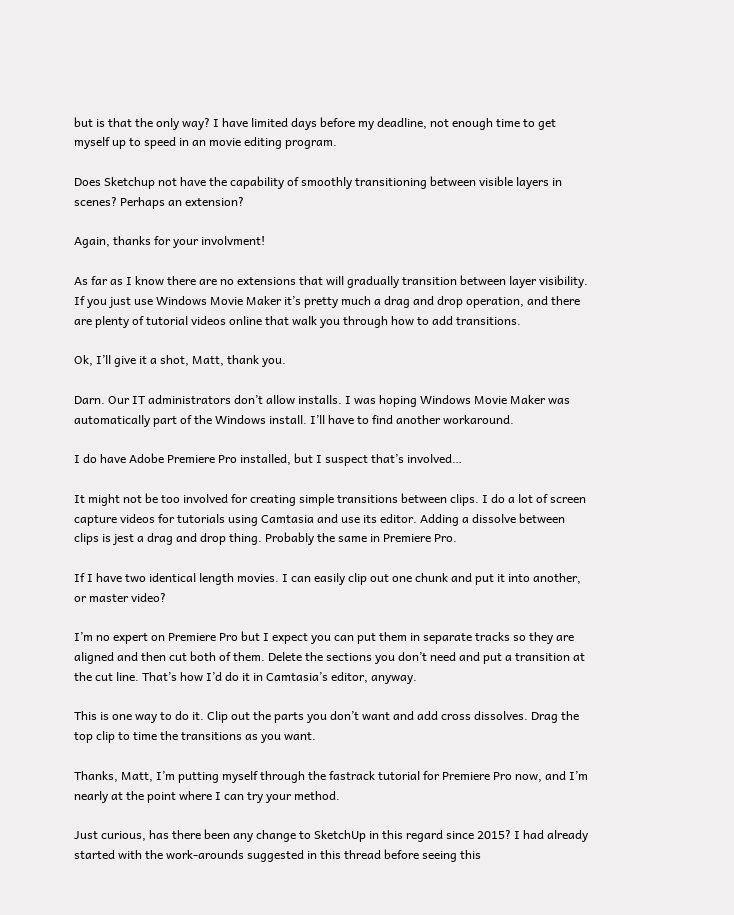but is that the only way? I have limited days before my deadline, not enough time to get myself up to speed in an movie editing program.

Does Sketchup not have the capability of smoothly transitioning between visible layers in scenes? Perhaps an extension?

Again, thanks for your involvment!

As far as I know there are no extensions that will gradually transition between layer visibility. If you just use Windows Movie Maker it’s pretty much a drag and drop operation, and there are plenty of tutorial videos online that walk you through how to add transitions.

Ok, I’ll give it a shot, Matt, thank you.

Darn. Our IT administrators don’t allow installs. I was hoping Windows Movie Maker was automatically part of the Windows install. I’ll have to find another workaround.

I do have Adobe Premiere Pro installed, but I suspect that’s involved…

It might not be too involved for creating simple transitions between clips. I do a lot of screen capture videos for tutorials using Camtasia and use its editor. Adding a dissolve between clips is jest a drag and drop thing. Probably the same in Premiere Pro.

If I have two identical length movies. I can easily clip out one chunk and put it into another, or master video?

I’m no expert on Premiere Pro but I expect you can put them in separate tracks so they are aligned and then cut both of them. Delete the sections you don’t need and put a transition at the cut line. That’s how I’d do it in Camtasia’s editor, anyway.

This is one way to do it. Clip out the parts you don’t want and add cross dissolves. Drag the top clip to time the transitions as you want.

Thanks, Matt, I’m putting myself through the fastrack tutorial for Premiere Pro now, and I’m nearly at the point where I can try your method.

Just curious, has there been any change to SketchUp in this regard since 2015? I had already started with the work-arounds suggested in this thread before seeing this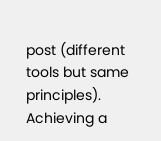post (different tools but same principles). Achieving a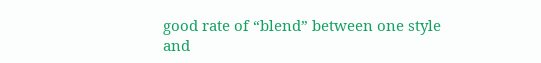good rate of “blend” between one style and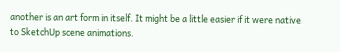another is an art form in itself. It might be a little easier if it were native to SketchUp scene animations.